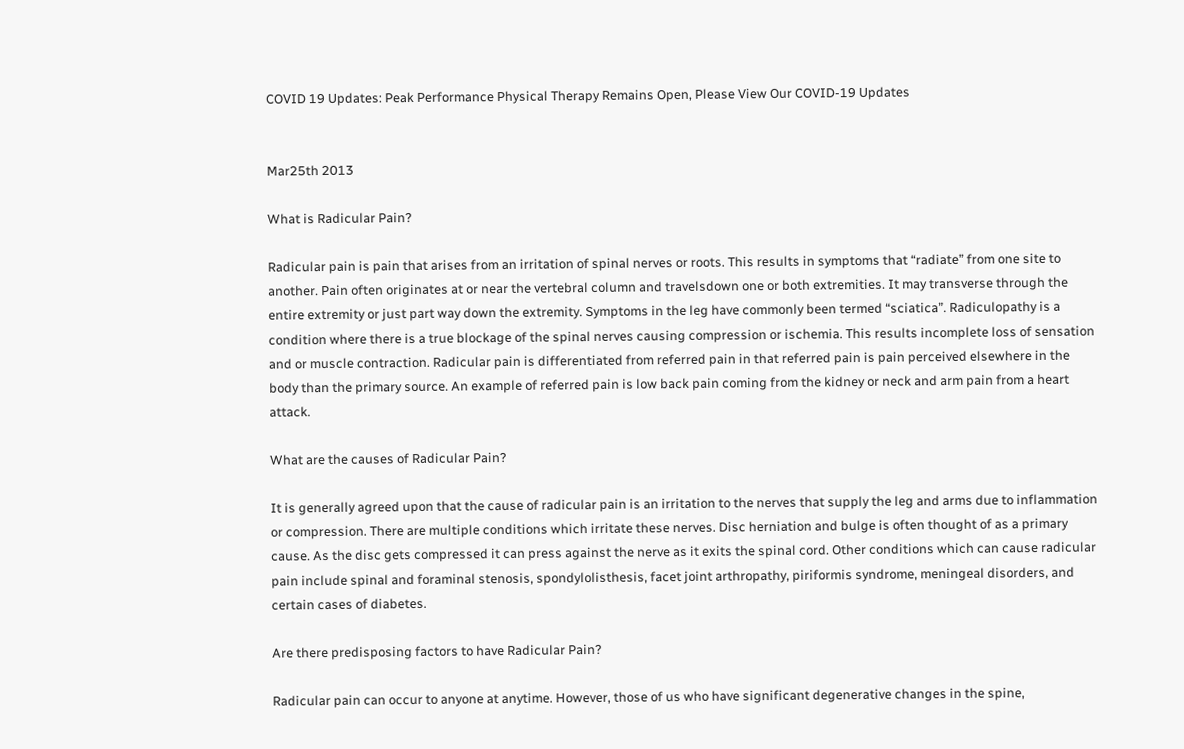COVID 19 Updates: Peak Performance Physical Therapy Remains Open, Please View Our COVID-19 Updates


Mar25th 2013

What is Radicular Pain?

Radicular pain is pain that arises from an irritation of spinal nerves or roots. This results in symptoms that “radiate” from one site to another. Pain often originates at or near the vertebral column and travelsdown one or both extremities. It may transverse through the entire extremity or just part way down the extremity. Symptoms in the leg have commonly been termed “sciatica”. Radiculopathy is a condition where there is a true blockage of the spinal nerves causing compression or ischemia. This results incomplete loss of sensation and or muscle contraction. Radicular pain is differentiated from referred pain in that referred pain is pain perceived elsewhere in the body than the primary source. An example of referred pain is low back pain coming from the kidney or neck and arm pain from a heart attack.

What are the causes of Radicular Pain?

It is generally agreed upon that the cause of radicular pain is an irritation to the nerves that supply the leg and arms due to inflammation or compression. There are multiple conditions which irritate these nerves. Disc herniation and bulge is often thought of as a primary cause. As the disc gets compressed it can press against the nerve as it exits the spinal cord. Other conditions which can cause radicular pain include spinal and foraminal stenosis, spondylolisthesis, facet joint arthropathy, piriformis syndrome, meningeal disorders, and certain cases of diabetes.

Are there predisposing factors to have Radicular Pain?

Radicular pain can occur to anyone at anytime. However, those of us who have significant degenerative changes in the spine,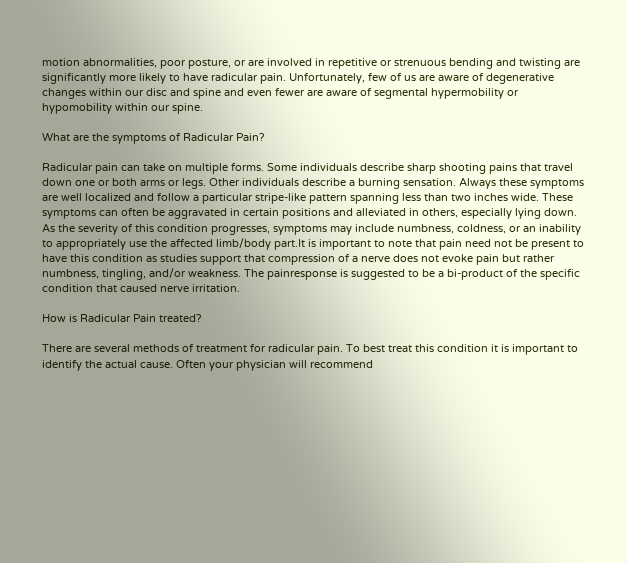motion abnormalities, poor posture, or are involved in repetitive or strenuous bending and twisting are significantly more likely to have radicular pain. Unfortunately, few of us are aware of degenerative changes within our disc and spine and even fewer are aware of segmental hypermobility or hypomobility within our spine.

What are the symptoms of Radicular Pain?

Radicular pain can take on multiple forms. Some individuals describe sharp shooting pains that travel down one or both arms or legs. Other individuals describe a burning sensation. Always these symptoms are well localized and follow a particular stripe-like pattern spanning less than two inches wide. These symptoms can often be aggravated in certain positions and alleviated in others, especially lying down. As the severity of this condition progresses, symptoms may include numbness, coldness, or an inability to appropriately use the affected limb/body part.It is important to note that pain need not be present to have this condition as studies support that compression of a nerve does not evoke pain but rather numbness, tingling, and/or weakness. The painresponse is suggested to be a bi-product of the specific condition that caused nerve irritation.

How is Radicular Pain treated?

There are several methods of treatment for radicular pain. To best treat this condition it is important to identify the actual cause. Often your physician will recommend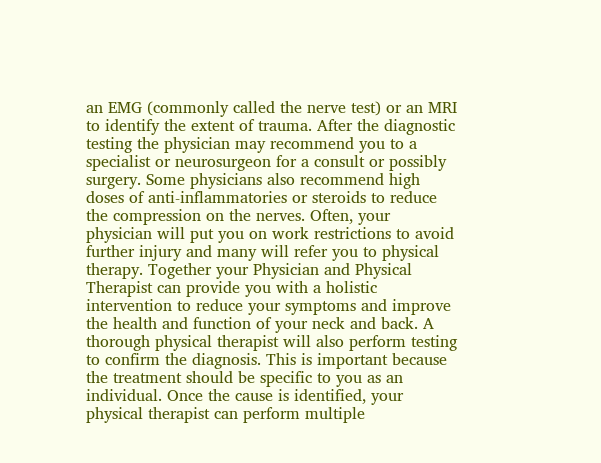an EMG (commonly called the nerve test) or an MRI to identify the extent of trauma. After the diagnostic testing the physician may recommend you to a specialist or neurosurgeon for a consult or possibly surgery. Some physicians also recommend high doses of anti-inflammatories or steroids to reduce the compression on the nerves. Often, your physician will put you on work restrictions to avoid further injury and many will refer you to physical therapy. Together your Physician and Physical Therapist can provide you with a holistic intervention to reduce your symptoms and improve the health and function of your neck and back. A thorough physical therapist will also perform testing to confirm the diagnosis. This is important because the treatment should be specific to you as an individual. Once the cause is identified, your physical therapist can perform multiple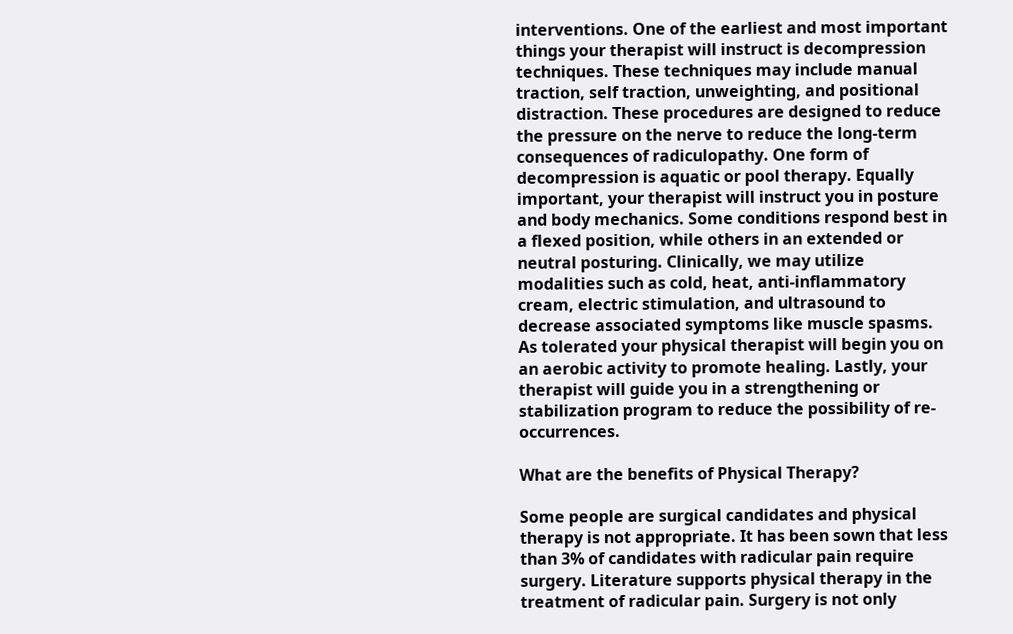interventions. One of the earliest and most important things your therapist will instruct is decompression techniques. These techniques may include manual traction, self traction, unweighting, and positional distraction. These procedures are designed to reduce the pressure on the nerve to reduce the long-term consequences of radiculopathy. One form of decompression is aquatic or pool therapy. Equally important, your therapist will instruct you in posture and body mechanics. Some conditions respond best in a flexed position, while others in an extended or neutral posturing. Clinically, we may utilize modalities such as cold, heat, anti-inflammatory cream, electric stimulation, and ultrasound to decrease associated symptoms like muscle spasms. As tolerated your physical therapist will begin you on an aerobic activity to promote healing. Lastly, your therapist will guide you in a strengthening or stabilization program to reduce the possibility of re-occurrences.

What are the benefits of Physical Therapy?

Some people are surgical candidates and physical therapy is not appropriate. It has been sown that less than 3% of candidates with radicular pain require surgery. Literature supports physical therapy in the treatment of radicular pain. Surgery is not only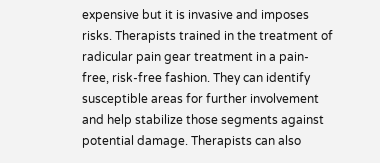expensive but it is invasive and imposes risks. Therapists trained in the treatment of radicular pain gear treatment in a pain-free, risk-free fashion. They can identify susceptible areas for further involvement and help stabilize those segments against potential damage. Therapists can also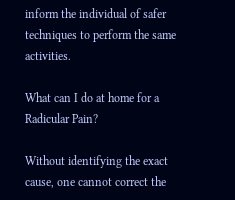inform the individual of safer techniques to perform the same activities.

What can I do at home for a Radicular Pain?

Without identifying the exact cause, one cannot correct the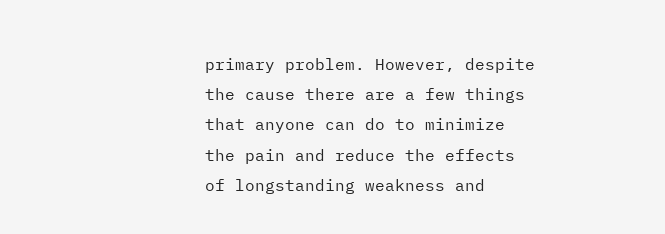primary problem. However, despite the cause there are a few things that anyone can do to minimize the pain and reduce the effects of longstanding weakness and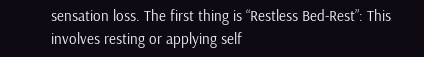sensation loss. The first thing is “Restless Bed-Rest”: This involves resting or applying self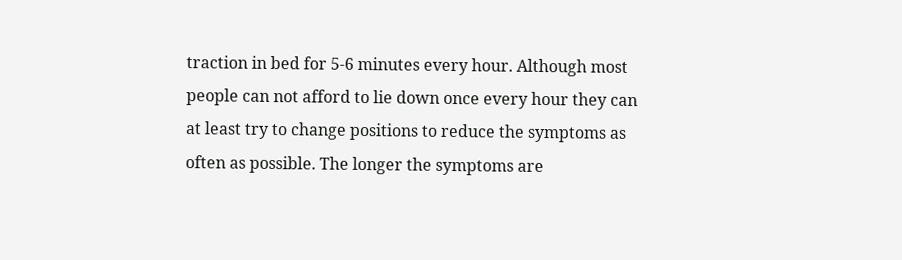traction in bed for 5-6 minutes every hour. Although most people can not afford to lie down once every hour they can at least try to change positions to reduce the symptoms as often as possible. The longer the symptoms are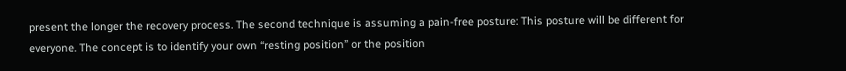present the longer the recovery process. The second technique is assuming a pain-free posture: This posture will be different for everyone. The concept is to identify your own “resting position” or the position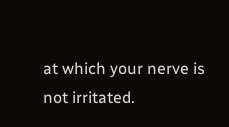at which your nerve is not irritated.